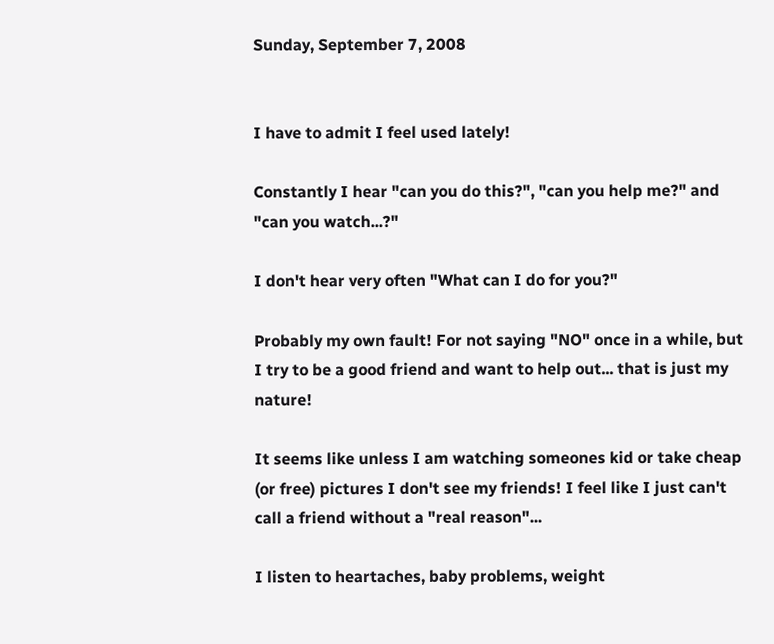Sunday, September 7, 2008


I have to admit I feel used lately!

Constantly I hear "can you do this?", "can you help me?" and "can you watch...?"

I don't hear very often "What can I do for you?"

Probably my own fault! For not saying "NO" once in a while, but I try to be a good friend and want to help out... that is just my nature!

It seems like unless I am watching someones kid or take cheap (or free) pictures I don't see my friends! I feel like I just can't call a friend without a "real reason"...

I listen to heartaches, baby problems, weight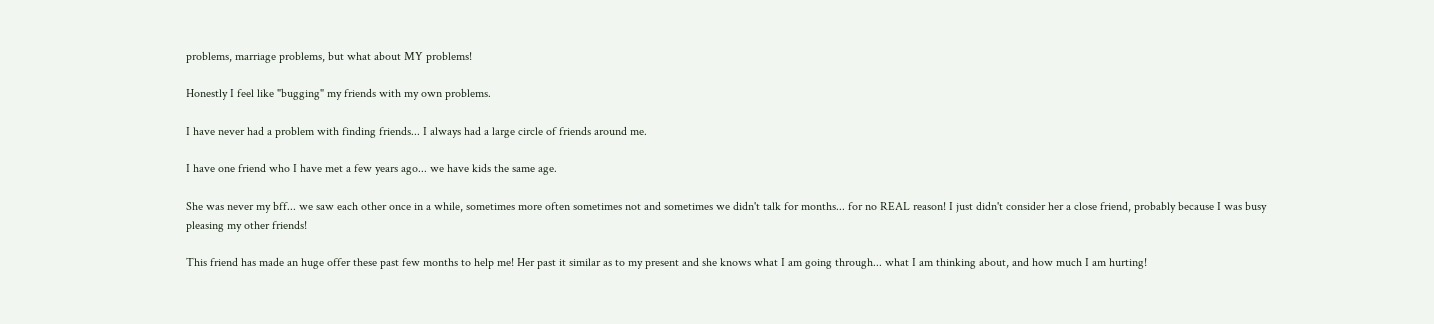problems, marriage problems, but what about MY problems!

Honestly I feel like "bugging" my friends with my own problems.

I have never had a problem with finding friends... I always had a large circle of friends around me.

I have one friend who I have met a few years ago... we have kids the same age.

She was never my bff... we saw each other once in a while, sometimes more often sometimes not and sometimes we didn't talk for months... for no REAL reason! I just didn't consider her a close friend, probably because I was busy pleasing my other friends!

This friend has made an huge offer these past few months to help me! Her past it similar as to my present and she knows what I am going through... what I am thinking about, and how much I am hurting!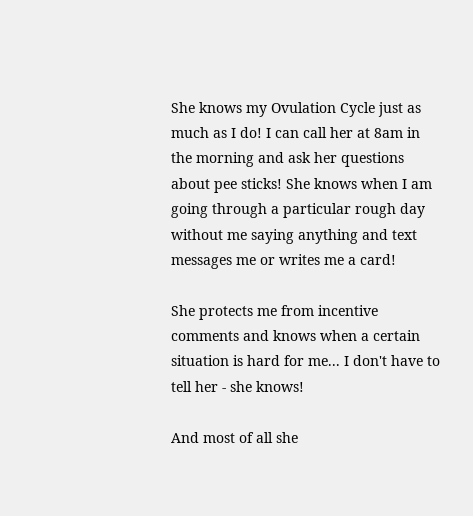She knows my Ovulation Cycle just as much as I do! I can call her at 8am in the morning and ask her questions about pee sticks! She knows when I am going through a particular rough day without me saying anything and text messages me or writes me a card!

She protects me from incentive comments and knows when a certain situation is hard for me... I don't have to tell her - she knows!

And most of all she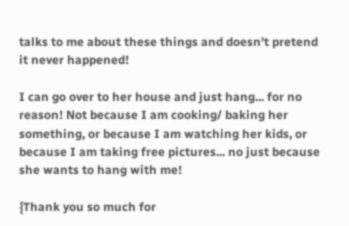talks to me about these things and doesn't pretend it never happened!

I can go over to her house and just hang... for no reason! Not because I am cooking/ baking her something, or because I am watching her kids, or because I am taking free pictures... no just because she wants to hang with me!

{Thank you so much for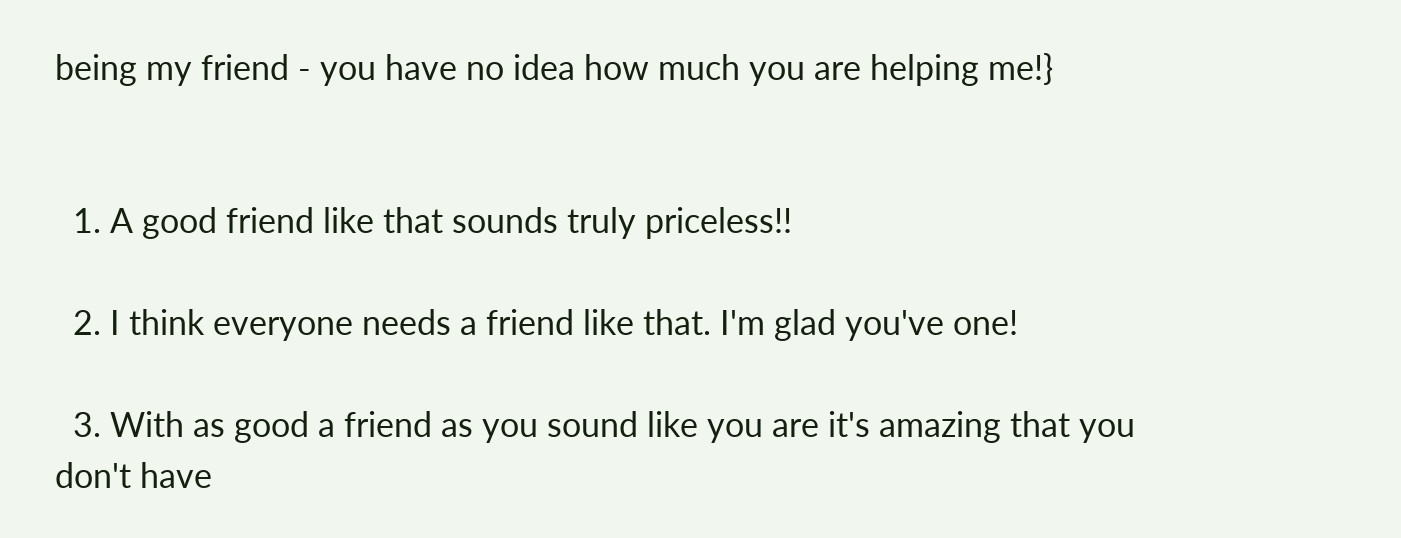being my friend - you have no idea how much you are helping me!}


  1. A good friend like that sounds truly priceless!!

  2. I think everyone needs a friend like that. I'm glad you've one!

  3. With as good a friend as you sound like you are it's amazing that you don't have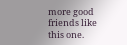more good friends like this one.